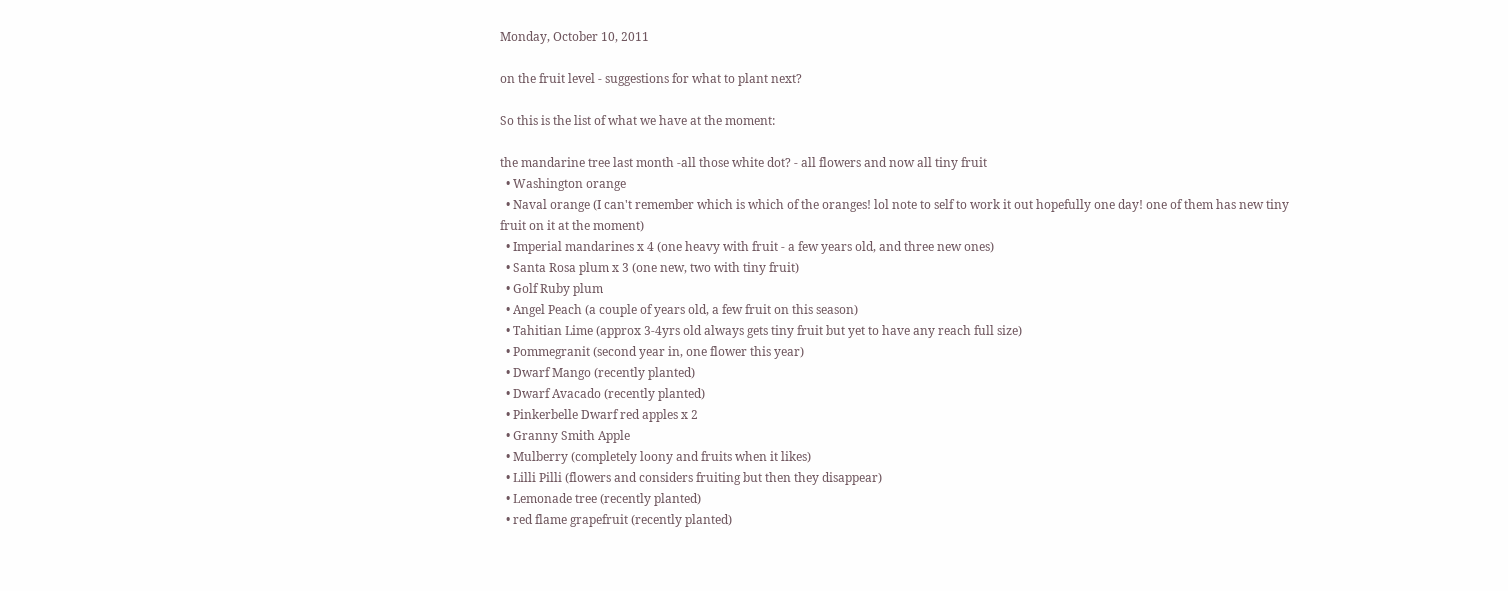Monday, October 10, 2011

on the fruit level - suggestions for what to plant next?

So this is the list of what we have at the moment:

the mandarine tree last month -all those white dot? - all flowers and now all tiny fruit
  • Washington orange
  • Naval orange (I can't remember which is which of the oranges! lol note to self to work it out hopefully one day! one of them has new tiny fruit on it at the moment)
  • Imperial mandarines x 4 (one heavy with fruit - a few years old, and three new ones)
  • Santa Rosa plum x 3 (one new, two with tiny fruit)
  • Golf Ruby plum
  • Angel Peach (a couple of years old, a few fruit on this season)
  • Tahitian Lime (approx 3-4yrs old always gets tiny fruit but yet to have any reach full size)
  • Pommegranit (second year in, one flower this year)
  • Dwarf Mango (recently planted)
  • Dwarf Avacado (recently planted)
  • Pinkerbelle Dwarf red apples x 2
  • Granny Smith Apple
  • Mulberry (completely loony and fruits when it likes)
  • Lilli Pilli (flowers and considers fruiting but then they disappear)
  • Lemonade tree (recently planted)
  • red flame grapefruit (recently planted)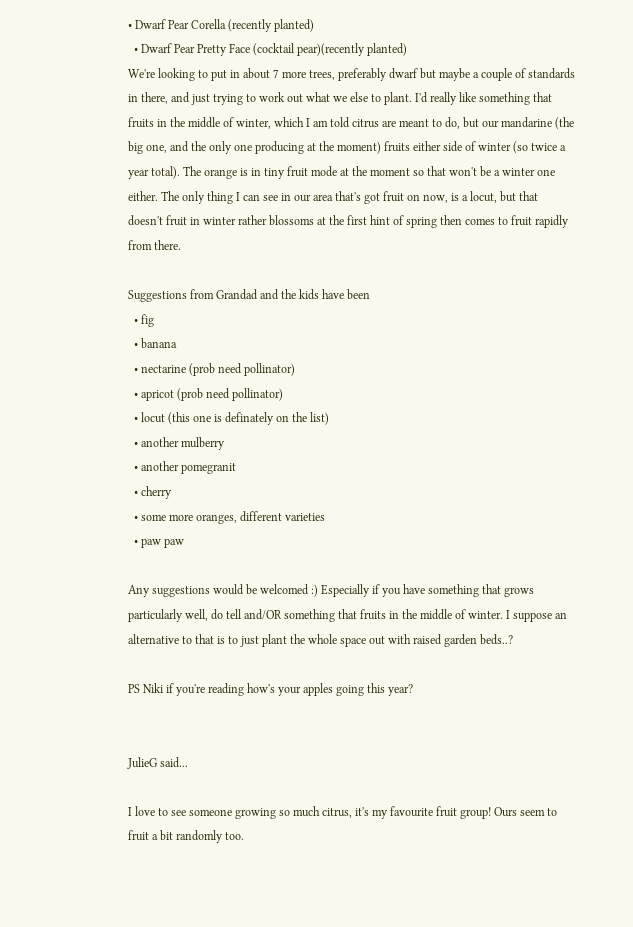• Dwarf Pear Corella (recently planted)
  • Dwarf Pear Pretty Face (cocktail pear)(recently planted)
We're looking to put in about 7 more trees, preferably dwarf but maybe a couple of standards in there, and just trying to work out what we else to plant. I'd really like something that fruits in the middle of winter, which I am told citrus are meant to do, but our mandarine (the big one, and the only one producing at the moment) fruits either side of winter (so twice a year total). The orange is in tiny fruit mode at the moment so that won't be a winter one either. The only thing I can see in our area that's got fruit on now, is a locut, but that doesn't fruit in winter rather blossoms at the first hint of spring then comes to fruit rapidly from there.

Suggestions from Grandad and the kids have been
  • fig
  • banana
  • nectarine (prob need pollinator)
  • apricot (prob need pollinator)
  • locut (this one is definately on the list)
  • another mulberry
  • another pomegranit
  • cherry
  • some more oranges, different varieties
  • paw paw

Any suggestions would be welcomed :) Especially if you have something that grows particularly well, do tell and/OR something that fruits in the middle of winter. I suppose an alternative to that is to just plant the whole space out with raised garden beds..?

PS Niki if you're reading how's your apples going this year?


JulieG said...

I love to see someone growing so much citrus, it's my favourite fruit group! Ours seem to fruit a bit randomly too.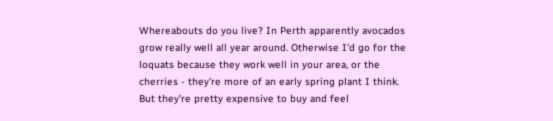Whereabouts do you live? In Perth apparently avocados grow really well all year around. Otherwise I'd go for the loquats because they work well in your area, or the cherries - they're more of an early spring plant I think. But they're pretty expensive to buy and feel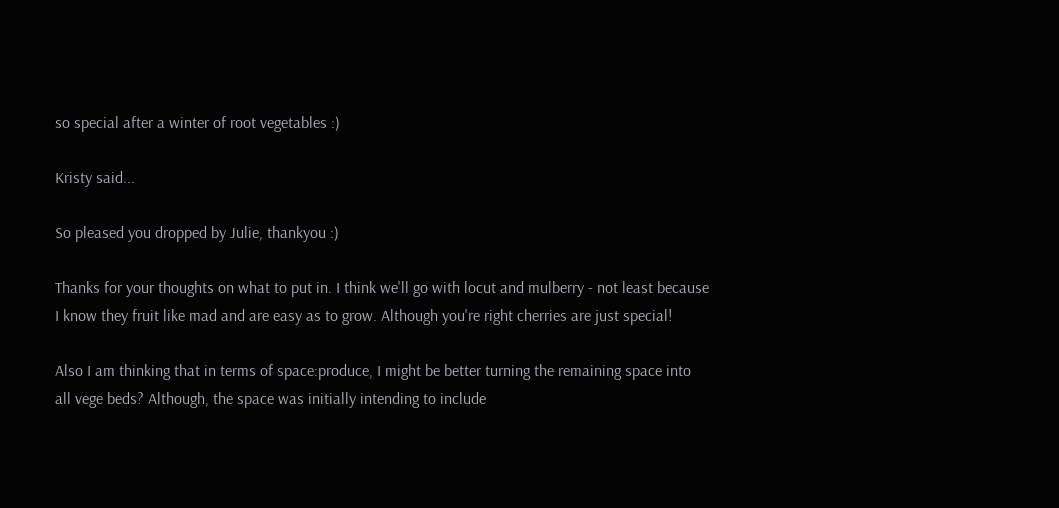so special after a winter of root vegetables :)

Kristy said...

So pleased you dropped by Julie, thankyou :)

Thanks for your thoughts on what to put in. I think we'll go with locut and mulberry - not least because I know they fruit like mad and are easy as to grow. Although you're right cherries are just special!

Also I am thinking that in terms of space:produce, I might be better turning the remaining space into all vege beds? Although, the space was initially intending to include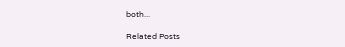both...

Related Posts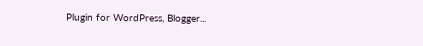Plugin for WordPress, Blogger...